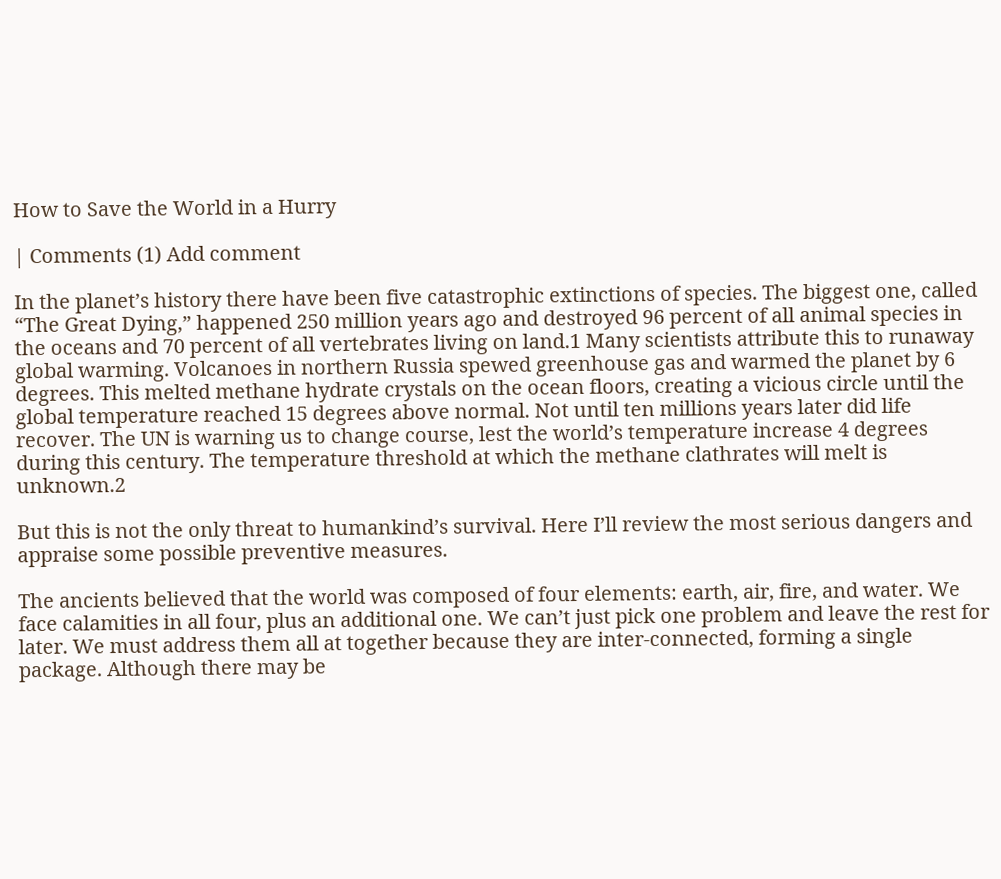How to Save the World in a Hurry

| Comments (1) Add comment

In the planet’s history there have been five catastrophic extinctions of species. The biggest one, called “The Great Dying,” happened 250 million years ago and destroyed 96 percent of all animal species in the oceans and 70 percent of all vertebrates living on land.1 Many scientists attribute this to runaway global warming. Volcanoes in northern Russia spewed greenhouse gas and warmed the planet by 6 degrees. This melted methane hydrate crystals on the ocean floors, creating a vicious circle until the global temperature reached 15 degrees above normal. Not until ten millions years later did life recover. The UN is warning us to change course, lest the world’s temperature increase 4 degrees during this century. The temperature threshold at which the methane clathrates will melt is unknown.2

But this is not the only threat to humankind’s survival. Here I’ll review the most serious dangers and appraise some possible preventive measures.

The ancients believed that the world was composed of four elements: earth, air, fire, and water. We face calamities in all four, plus an additional one. We can’t just pick one problem and leave the rest for later. We must address them all at together because they are inter-connected, forming a single package. Although there may be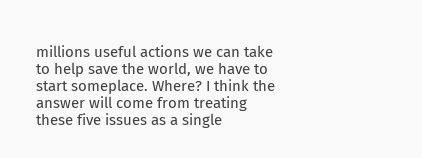millions useful actions we can take to help save the world, we have to start someplace. Where? I think the answer will come from treating these five issues as a single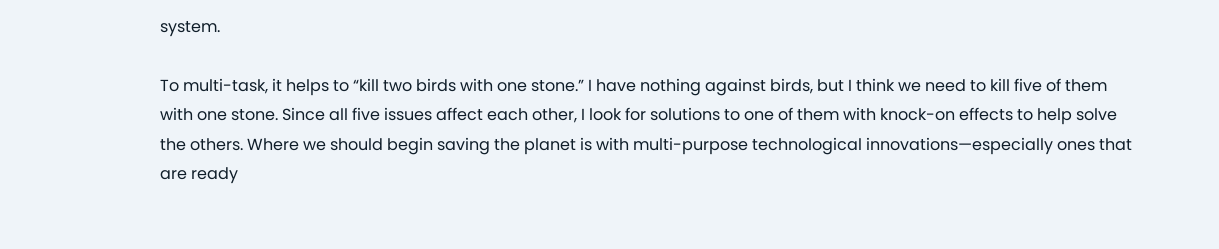system.

To multi-task, it helps to “kill two birds with one stone.” I have nothing against birds, but I think we need to kill five of them with one stone. Since all five issues affect each other, I look for solutions to one of them with knock-on effects to help solve the others. Where we should begin saving the planet is with multi-purpose technological innovations—especially ones that are ready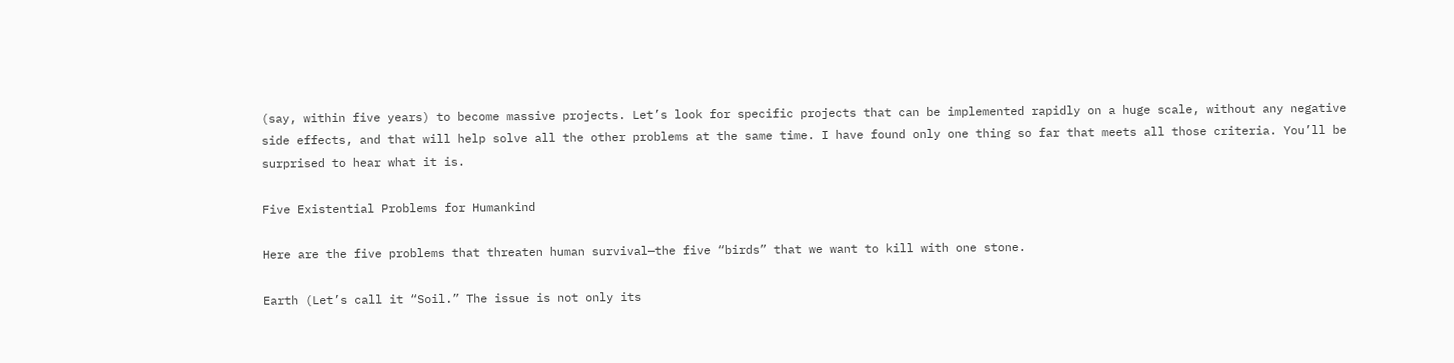(say, within five years) to become massive projects. Let’s look for specific projects that can be implemented rapidly on a huge scale, without any negative side effects, and that will help solve all the other problems at the same time. I have found only one thing so far that meets all those criteria. You’ll be surprised to hear what it is.

Five Existential Problems for Humankind

Here are the five problems that threaten human survival—the five “birds” that we want to kill with one stone.

Earth (Let’s call it “Soil.” The issue is not only its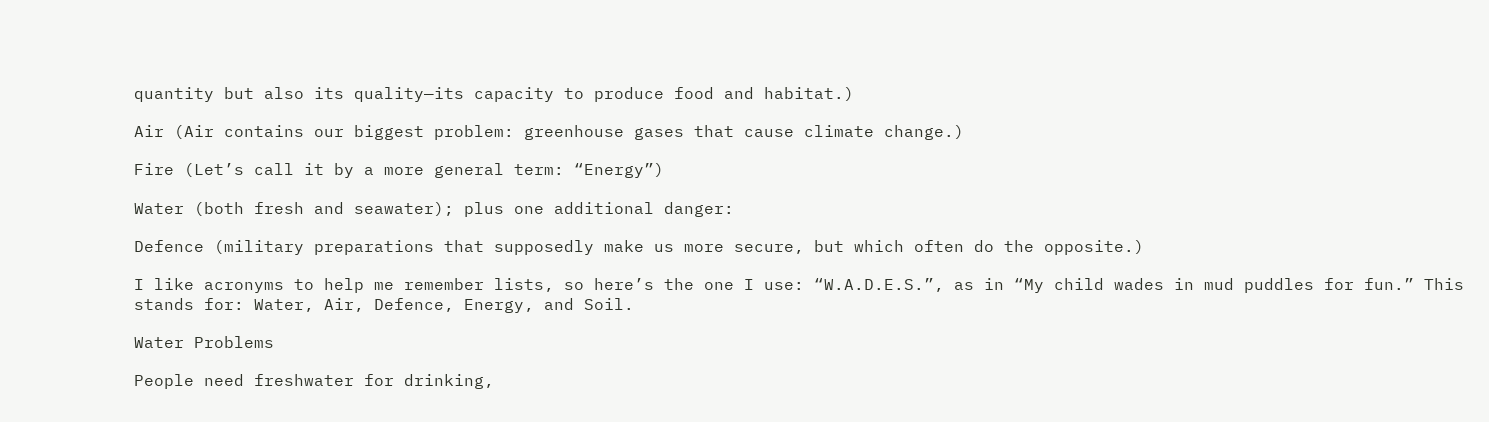quantity but also its quality—its capacity to produce food and habitat.)

Air (Air contains our biggest problem: greenhouse gases that cause climate change.)

Fire (Let’s call it by a more general term: “Energy”)

Water (both fresh and seawater); plus one additional danger:

Defence (military preparations that supposedly make us more secure, but which often do the opposite.)

I like acronyms to help me remember lists, so here’s the one I use: “W.A.D.E.S.”, as in “My child wades in mud puddles for fun.” This stands for: Water, Air, Defence, Energy, and Soil.

Water Problems

People need freshwater for drinking,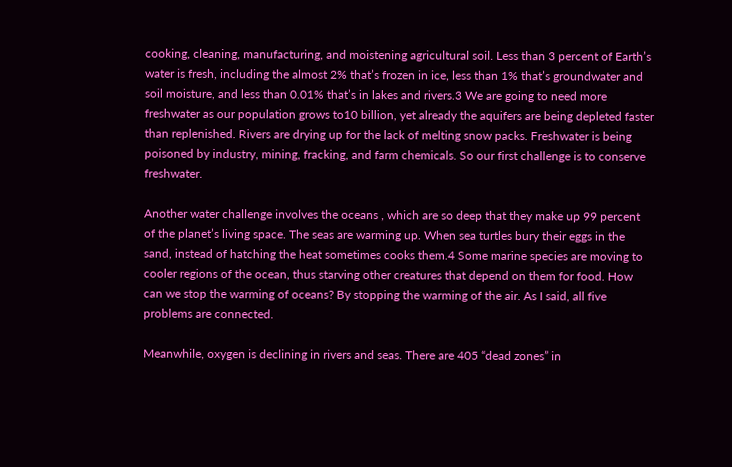cooking, cleaning, manufacturing, and moistening agricultural soil. Less than 3 percent of Earth’s water is fresh, including the almost 2% that’s frozen in ice, less than 1% that’s groundwater and soil moisture, and less than 0.01% that’s in lakes and rivers.3 We are going to need more freshwater as our population grows to10 billion, yet already the aquifers are being depleted faster than replenished. Rivers are drying up for the lack of melting snow packs. Freshwater is being poisoned by industry, mining, fracking, and farm chemicals. So our first challenge is to conserve freshwater.

Another water challenge involves the oceans , which are so deep that they make up 99 percent of the planet’s living space. The seas are warming up. When sea turtles bury their eggs in the sand, instead of hatching the heat sometimes cooks them.4 Some marine species are moving to cooler regions of the ocean, thus starving other creatures that depend on them for food. How can we stop the warming of oceans? By stopping the warming of the air. As I said, all five problems are connected.

Meanwhile, oxygen is declining in rivers and seas. There are 405 “dead zones” in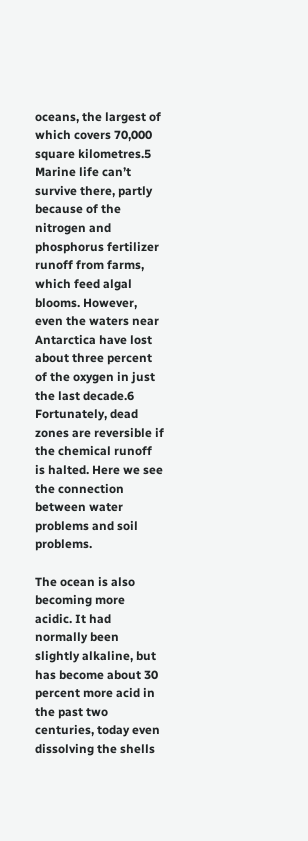oceans, the largest of which covers 70,000 square kilometres.5 Marine life can’t survive there, partly because of the nitrogen and phosphorus fertilizer runoff from farms, which feed algal blooms. However, even the waters near Antarctica have lost about three percent of the oxygen in just the last decade.6 Fortunately, dead zones are reversible if the chemical runoff is halted. Here we see the connection between water problems and soil problems.

The ocean is also becoming more acidic. It had normally been slightly alkaline, but has become about 30 percent more acid in the past two centuries, today even dissolving the shells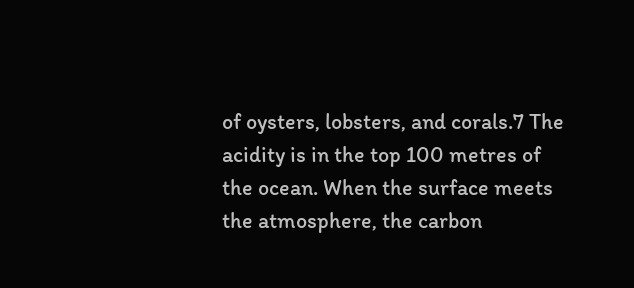of oysters, lobsters, and corals.7 The acidity is in the top 100 metres of the ocean. When the surface meets the atmosphere, the carbon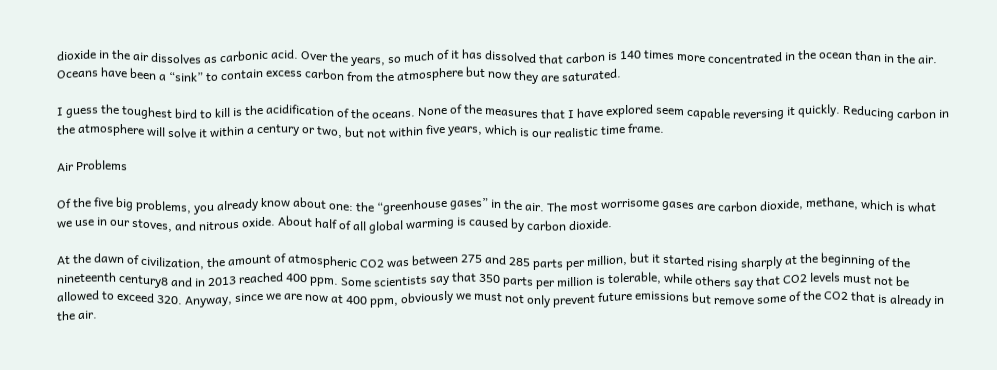dioxide in the air dissolves as carbonic acid. Over the years, so much of it has dissolved that carbon is 140 times more concentrated in the ocean than in the air. Oceans have been a “sink” to contain excess carbon from the atmosphere but now they are saturated.

I guess the toughest bird to kill is the acidification of the oceans. None of the measures that I have explored seem capable reversing it quickly. Reducing carbon in the atmosphere will solve it within a century or two, but not within five years, which is our realistic time frame.

Air Problems

Of the five big problems, you already know about one: the “greenhouse gases” in the air. The most worrisome gases are carbon dioxide, methane, which is what we use in our stoves, and nitrous oxide. About half of all global warming is caused by carbon dioxide.

At the dawn of civilization, the amount of atmospheric CO2 was between 275 and 285 parts per million, but it started rising sharply at the beginning of the nineteenth century8 and in 2013 reached 400 ppm. Some scientists say that 350 parts per million is tolerable, while others say that CO2 levels must not be allowed to exceed 320. Anyway, since we are now at 400 ppm, obviously we must not only prevent future emissions but remove some of the CO2 that is already in the air.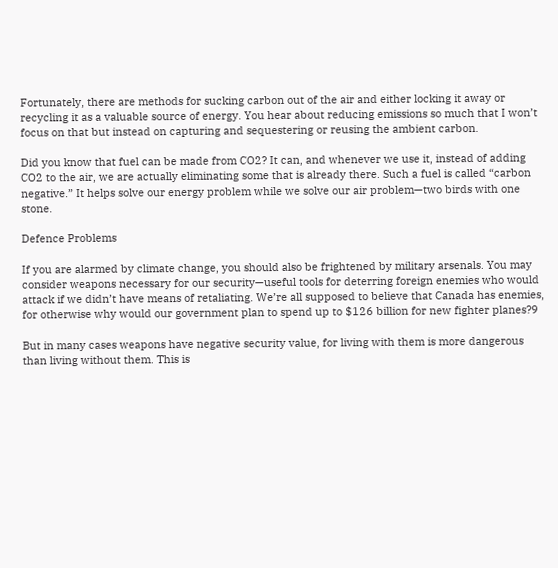Fortunately, there are methods for sucking carbon out of the air and either locking it away or recycling it as a valuable source of energy. You hear about reducing emissions so much that I won’t focus on that but instead on capturing and sequestering or reusing the ambient carbon.

Did you know that fuel can be made from CO2? It can, and whenever we use it, instead of adding CO2 to the air, we are actually eliminating some that is already there. Such a fuel is called “carbon negative.” It helps solve our energy problem while we solve our air problem—two birds with one stone.

Defence Problems

If you are alarmed by climate change, you should also be frightened by military arsenals. You may consider weapons necessary for our security—useful tools for deterring foreign enemies who would attack if we didn’t have means of retaliating. We’re all supposed to believe that Canada has enemies, for otherwise why would our government plan to spend up to $126 billion for new fighter planes?9

But in many cases weapons have negative security value, for living with them is more dangerous than living without them. This is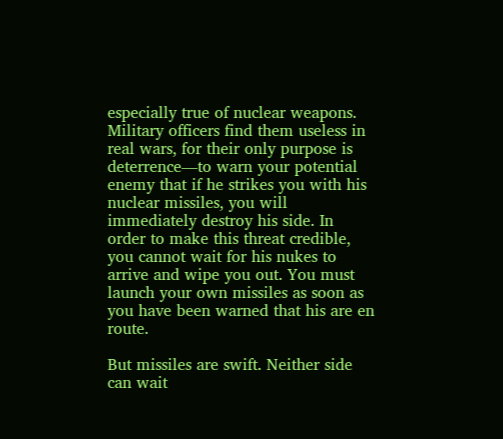especially true of nuclear weapons. Military officers find them useless in real wars, for their only purpose is deterrence—to warn your potential enemy that if he strikes you with his nuclear missiles, you will immediately destroy his side. In order to make this threat credible, you cannot wait for his nukes to arrive and wipe you out. You must launch your own missiles as soon as you have been warned that his are en route.

But missiles are swift. Neither side can wait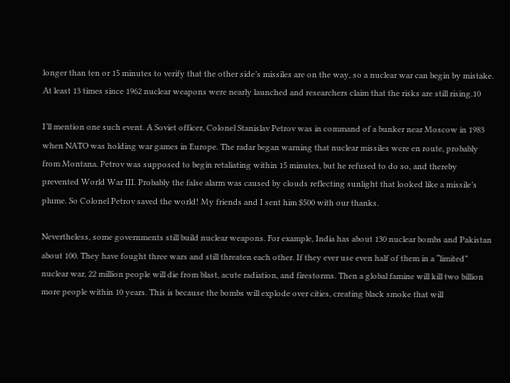longer than ten or 15 minutes to verify that the other side’s missiles are on the way, so a nuclear war can begin by mistake. At least 13 times since 1962 nuclear weapons were nearly launched and researchers claim that the risks are still rising.10

I’ll mention one such event. A Soviet officer, Colonel Stanislav Petrov was in command of a bunker near Moscow in 1983 when NATO was holding war games in Europe. The radar began warning that nuclear missiles were en route, probably from Montana. Petrov was supposed to begin retaliating within 15 minutes, but he refused to do so, and thereby prevented World War III. Probably the false alarm was caused by clouds reflecting sunlight that looked like a missile’s plume. So Colonel Petrov saved the world! My friends and I sent him $500 with our thanks.

Nevertheless, some governments still build nuclear weapons. For example, India has about 130 nuclear bombs and Pakistan about 100. They have fought three wars and still threaten each other. If they ever use even half of them in a “limited” nuclear war, 22 million people will die from blast, acute radiation, and firestorms. Then a global famine will kill two billion more people within 10 years. This is because the bombs will explode over cities, creating black smoke that will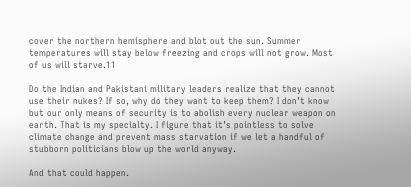cover the northern hemisphere and blot out the sun. Summer temperatures will stay below freezing and crops will not grow. Most of us will starve.11

Do the Indian and Pakistani military leaders realize that they cannot use their nukes? If so, why do they want to keep them? I don’t know but our only means of security is to abolish every nuclear weapon on earth. That is my specialty. I figure that it’s pointless to solve climate change and prevent mass starvation if we let a handful of stubborn politicians blow up the world anyway.

And that could happen.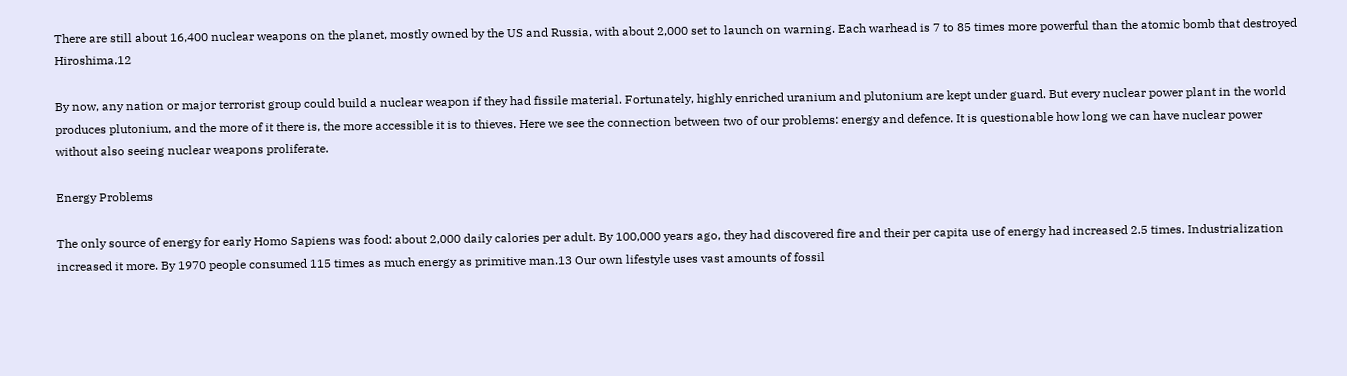There are still about 16,400 nuclear weapons on the planet, mostly owned by the US and Russia, with about 2,000 set to launch on warning. Each warhead is 7 to 85 times more powerful than the atomic bomb that destroyed Hiroshima.12

By now, any nation or major terrorist group could build a nuclear weapon if they had fissile material. Fortunately, highly enriched uranium and plutonium are kept under guard. But every nuclear power plant in the world produces plutonium, and the more of it there is, the more accessible it is to thieves. Here we see the connection between two of our problems: energy and defence. It is questionable how long we can have nuclear power without also seeing nuclear weapons proliferate.

Energy Problems

The only source of energy for early Homo Sapiens was food: about 2,000 daily calories per adult. By 100,000 years ago, they had discovered fire and their per capita use of energy had increased 2.5 times. Industrialization increased it more. By 1970 people consumed 115 times as much energy as primitive man.13 Our own lifestyle uses vast amounts of fossil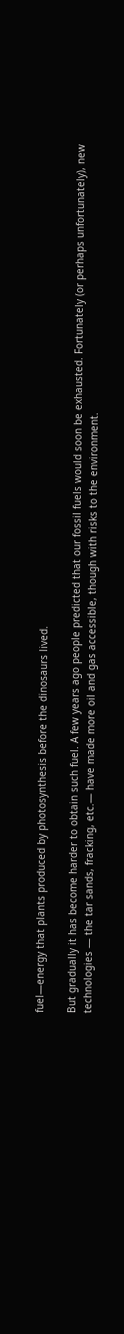fuel—energy that plants produced by photosynthesis before the dinosaurs lived.

But gradually it has become harder to obtain such fuel. A few years ago people predicted that our fossil fuels would soon be exhausted. Fortunately (or perhaps unfortunately), new technologies — the tar sands, fracking, etc.— have made more oil and gas accessible, though with risks to the environment.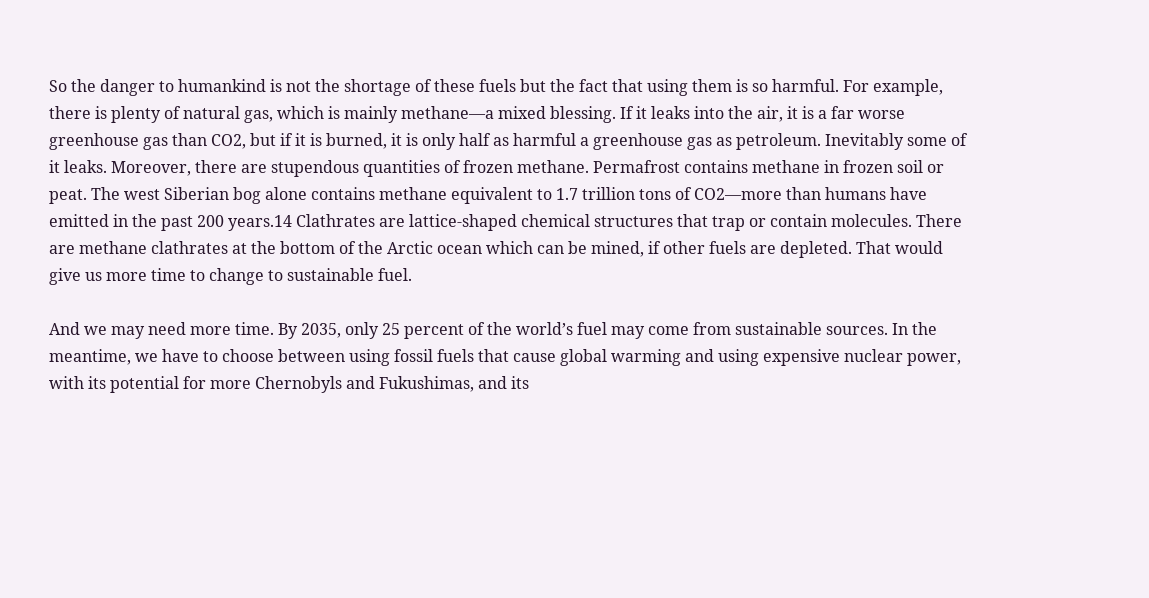So the danger to humankind is not the shortage of these fuels but the fact that using them is so harmful. For example, there is plenty of natural gas, which is mainly methane—a mixed blessing. If it leaks into the air, it is a far worse greenhouse gas than CO2, but if it is burned, it is only half as harmful a greenhouse gas as petroleum. Inevitably some of it leaks. Moreover, there are stupendous quantities of frozen methane. Permafrost contains methane in frozen soil or peat. The west Siberian bog alone contains methane equivalent to 1.7 trillion tons of CO2—more than humans have emitted in the past 200 years.14 Clathrates are lattice-shaped chemical structures that trap or contain molecules. There are methane clathrates at the bottom of the Arctic ocean which can be mined, if other fuels are depleted. That would give us more time to change to sustainable fuel.

And we may need more time. By 2035, only 25 percent of the world’s fuel may come from sustainable sources. In the meantime, we have to choose between using fossil fuels that cause global warming and using expensive nuclear power, with its potential for more Chernobyls and Fukushimas, and its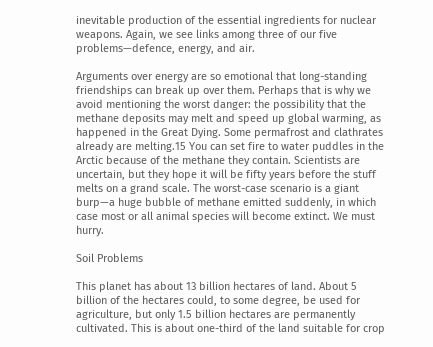inevitable production of the essential ingredients for nuclear weapons. Again, we see links among three of our five problems—defence, energy, and air.

Arguments over energy are so emotional that long-standing friendships can break up over them. Perhaps that is why we avoid mentioning the worst danger: the possibility that the methane deposits may melt and speed up global warming, as happened in the Great Dying. Some permafrost and clathrates already are melting.15 You can set fire to water puddles in the Arctic because of the methane they contain. Scientists are uncertain, but they hope it will be fifty years before the stuff melts on a grand scale. The worst-case scenario is a giant burp—a huge bubble of methane emitted suddenly, in which case most or all animal species will become extinct. We must hurry.

Soil Problems

This planet has about 13 billion hectares of land. About 5 billion of the hectares could, to some degree, be used for agriculture, but only 1.5 billion hectares are permanently cultivated. This is about one-third of the land suitable for crop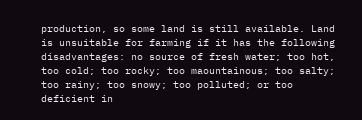production, so some land is still available. Land is unsuitable for farming if it has the following disadvantages: no source of fresh water; too hot, too cold; too rocky; too maountainous; too salty; too rainy; too snowy; too polluted; or too deficient in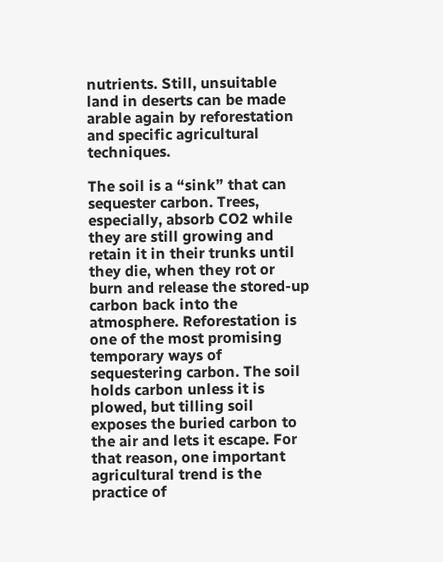nutrients. Still, unsuitable land in deserts can be made arable again by reforestation and specific agricultural techniques.

The soil is a “sink” that can sequester carbon. Trees, especially, absorb CO2 while they are still growing and retain it in their trunks until they die, when they rot or burn and release the stored-up carbon back into the atmosphere. Reforestation is one of the most promising temporary ways of sequestering carbon. The soil holds carbon unless it is plowed, but tilling soil exposes the buried carbon to the air and lets it escape. For that reason, one important agricultural trend is the practice of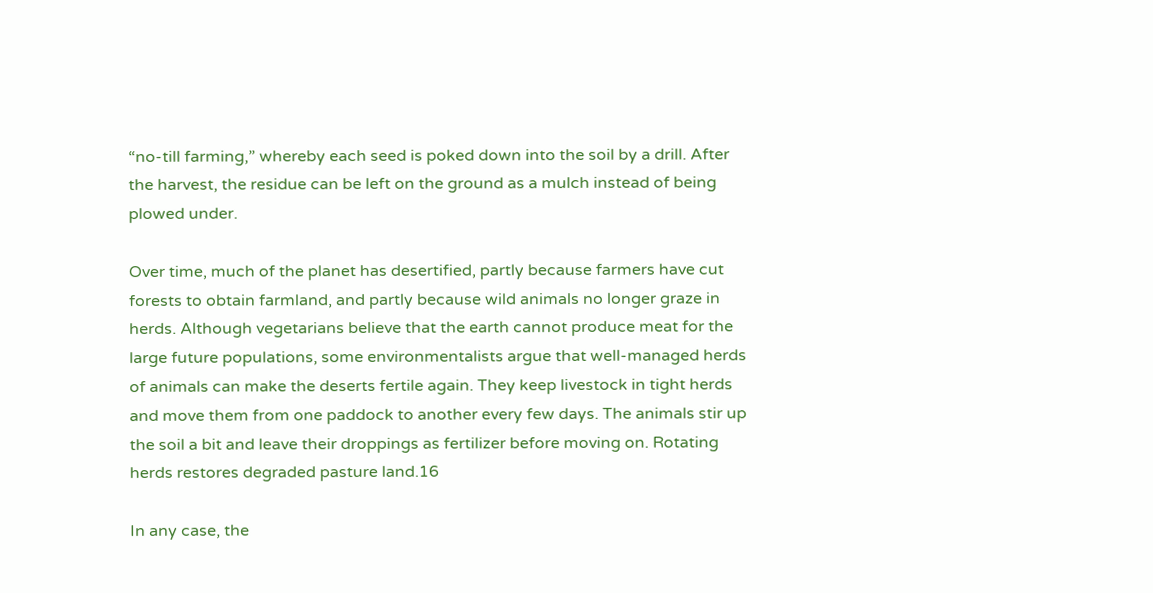“no-till farming,” whereby each seed is poked down into the soil by a drill. After the harvest, the residue can be left on the ground as a mulch instead of being plowed under.

Over time, much of the planet has desertified, partly because farmers have cut forests to obtain farmland, and partly because wild animals no longer graze in herds. Although vegetarians believe that the earth cannot produce meat for the large future populations, some environmentalists argue that well-managed herds of animals can make the deserts fertile again. They keep livestock in tight herds and move them from one paddock to another every few days. The animals stir up the soil a bit and leave their droppings as fertilizer before moving on. Rotating herds restores degraded pasture land.16

In any case, the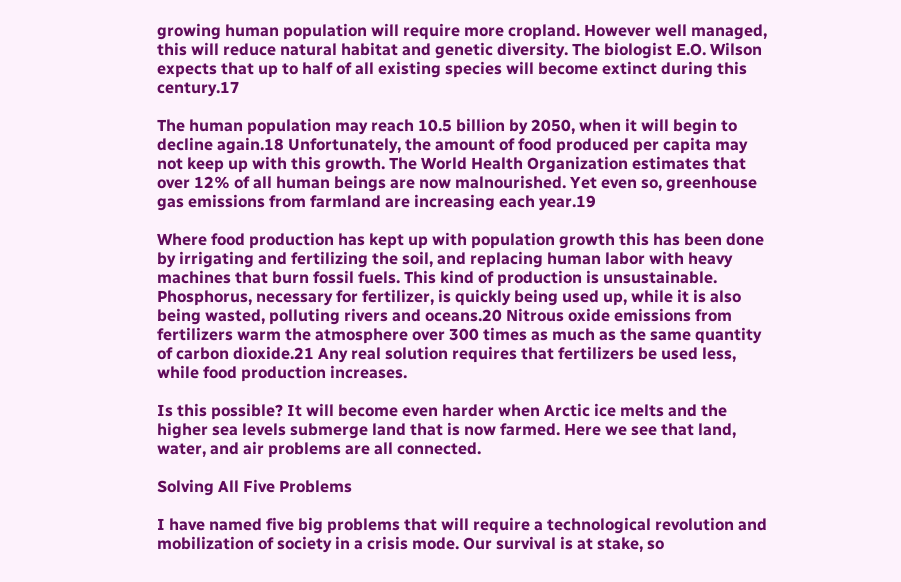growing human population will require more cropland. However well managed, this will reduce natural habitat and genetic diversity. The biologist E.O. Wilson expects that up to half of all existing species will become extinct during this century.17

The human population may reach 10.5 billion by 2050, when it will begin to decline again.18 Unfortunately, the amount of food produced per capita may not keep up with this growth. The World Health Organization estimates that over 12% of all human beings are now malnourished. Yet even so, greenhouse gas emissions from farmland are increasing each year.19

Where food production has kept up with population growth this has been done by irrigating and fertilizing the soil, and replacing human labor with heavy machines that burn fossil fuels. This kind of production is unsustainable. Phosphorus, necessary for fertilizer, is quickly being used up, while it is also being wasted, polluting rivers and oceans.20 Nitrous oxide emissions from fertilizers warm the atmosphere over 300 times as much as the same quantity of carbon dioxide.21 Any real solution requires that fertilizers be used less, while food production increases.

Is this possible? It will become even harder when Arctic ice melts and the higher sea levels submerge land that is now farmed. Here we see that land, water, and air problems are all connected.

Solving All Five Problems

I have named five big problems that will require a technological revolution and mobilization of society in a crisis mode. Our survival is at stake, so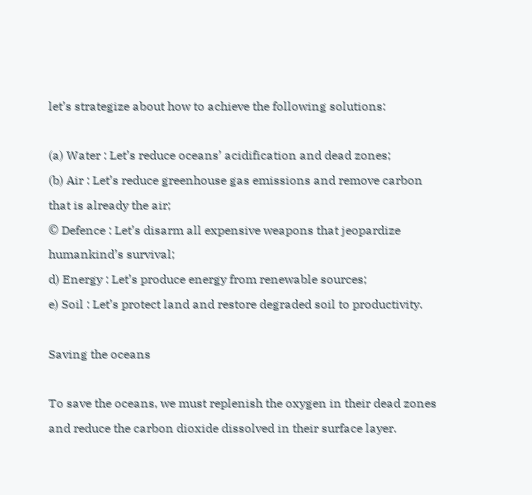let’s strategize about how to achieve the following solutions:

(a) Water : Let’s reduce oceans’ acidification and dead zones;
(b) Air : Let’s reduce greenhouse gas emissions and remove carbon that is already the air;
© Defence : Let’s disarm all expensive weapons that jeopardize humankind’s survival;
d) Energy : Let’s produce energy from renewable sources;
e) Soil : Let’s protect land and restore degraded soil to productivity.

Saving the oceans

To save the oceans, we must replenish the oxygen in their dead zones and reduce the carbon dioxide dissolved in their surface layer.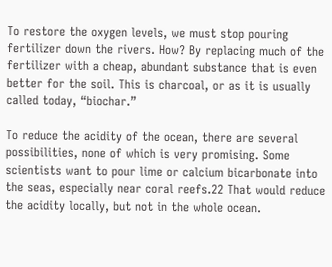To restore the oxygen levels, we must stop pouring fertilizer down the rivers. How? By replacing much of the fertilizer with a cheap, abundant substance that is even better for the soil. This is charcoal, or as it is usually called today, “biochar.”

To reduce the acidity of the ocean, there are several possibilities, none of which is very promising. Some scientists want to pour lime or calcium bicarbonate into the seas, especially near coral reefs.22 That would reduce the acidity locally, but not in the whole ocean.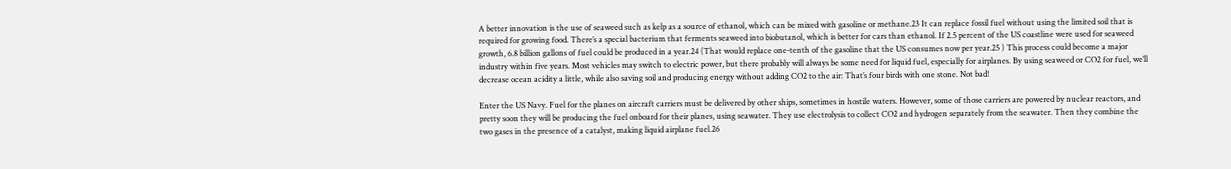A better innovation is the use of seaweed such as kelp as a source of ethanol, which can be mixed with gasoline or methane.23 It can replace fossil fuel without using the limited soil that is required for growing food. There’s a special bacterium that ferments seaweed into biobutanol, which is better for cars than ethanol. If 2.5 percent of the US coastline were used for seaweed growth, 6.8 billion gallons of fuel could be produced in a year.24 (That would replace one-tenth of the gasoline that the US consumes now per year.25 ) This process could become a major industry within five years. Most vehicles may switch to electric power, but there probably will always be some need for liquid fuel, especially for airplanes. By using seaweed or CO2 for fuel, we’ll decrease ocean acidity a little, while also saving soil and producing energy without adding CO2 to the air: That’s four birds with one stone. Not bad!

Enter the US Navy. Fuel for the planes on aircraft carriers must be delivered by other ships, sometimes in hostile waters. However, some of those carriers are powered by nuclear reactors, and pretty soon they will be producing the fuel onboard for their planes, using seawater. They use electrolysis to collect CO2 and hydrogen separately from the seawater. Then they combine the two gases in the presence of a catalyst, making liquid airplane fuel.26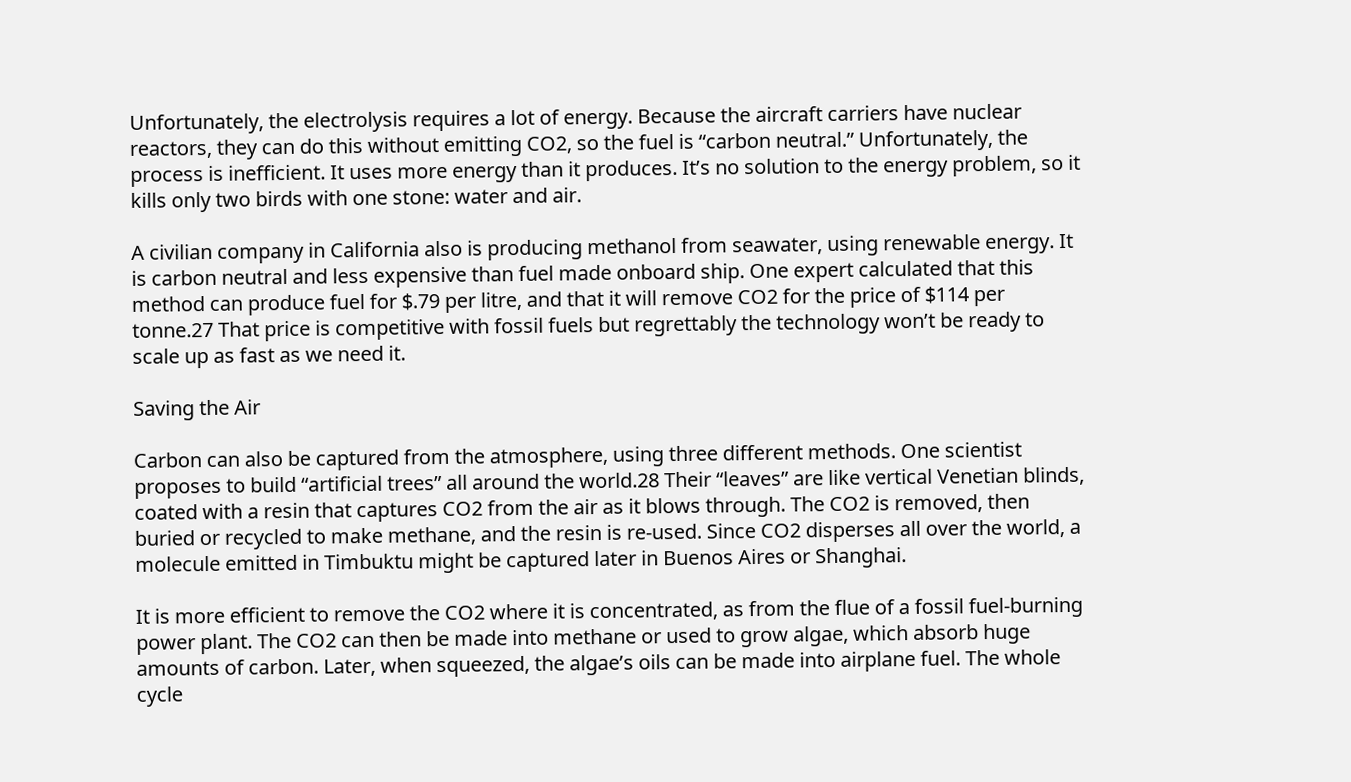Unfortunately, the electrolysis requires a lot of energy. Because the aircraft carriers have nuclear reactors, they can do this without emitting CO2, so the fuel is “carbon neutral.” Unfortunately, the process is inefficient. It uses more energy than it produces. It’s no solution to the energy problem, so it kills only two birds with one stone: water and air.

A civilian company in California also is producing methanol from seawater, using renewable energy. It is carbon neutral and less expensive than fuel made onboard ship. One expert calculated that this method can produce fuel for $.79 per litre, and that it will remove CO2 for the price of $114 per tonne.27 That price is competitive with fossil fuels but regrettably the technology won’t be ready to scale up as fast as we need it.

Saving the Air

Carbon can also be captured from the atmosphere, using three different methods. One scientist proposes to build “artificial trees” all around the world.28 Their “leaves” are like vertical Venetian blinds, coated with a resin that captures CO2 from the air as it blows through. The CO2 is removed, then buried or recycled to make methane, and the resin is re-used. Since CO2 disperses all over the world, a molecule emitted in Timbuktu might be captured later in Buenos Aires or Shanghai.

It is more efficient to remove the CO2 where it is concentrated, as from the flue of a fossil fuel-burning power plant. The CO2 can then be made into methane or used to grow algae, which absorb huge amounts of carbon. Later, when squeezed, the algae’s oils can be made into airplane fuel. The whole cycle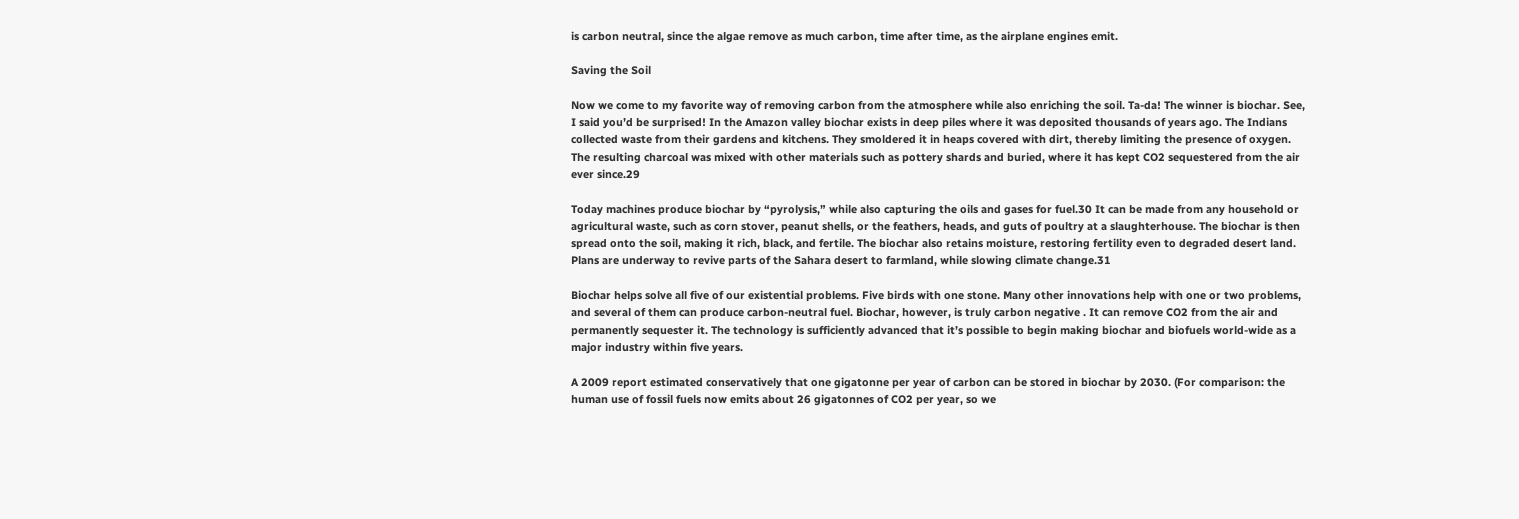is carbon neutral, since the algae remove as much carbon, time after time, as the airplane engines emit.

Saving the Soil

Now we come to my favorite way of removing carbon from the atmosphere while also enriching the soil. Ta-da! The winner is biochar. See, I said you’d be surprised! In the Amazon valley biochar exists in deep piles where it was deposited thousands of years ago. The Indians collected waste from their gardens and kitchens. They smoldered it in heaps covered with dirt, thereby limiting the presence of oxygen. The resulting charcoal was mixed with other materials such as pottery shards and buried, where it has kept CO2 sequestered from the air ever since.29

Today machines produce biochar by “pyrolysis,” while also capturing the oils and gases for fuel.30 It can be made from any household or agricultural waste, such as corn stover, peanut shells, or the feathers, heads, and guts of poultry at a slaughterhouse. The biochar is then spread onto the soil, making it rich, black, and fertile. The biochar also retains moisture, restoring fertility even to degraded desert land. Plans are underway to revive parts of the Sahara desert to farmland, while slowing climate change.31

Biochar helps solve all five of our existential problems. Five birds with one stone. Many other innovations help with one or two problems, and several of them can produce carbon-neutral fuel. Biochar, however, is truly carbon negative . It can remove CO2 from the air and permanently sequester it. The technology is sufficiently advanced that it’s possible to begin making biochar and biofuels world-wide as a major industry within five years.

A 2009 report estimated conservatively that one gigatonne per year of carbon can be stored in biochar by 2030. (For comparison: the human use of fossil fuels now emits about 26 gigatonnes of CO2 per year, so we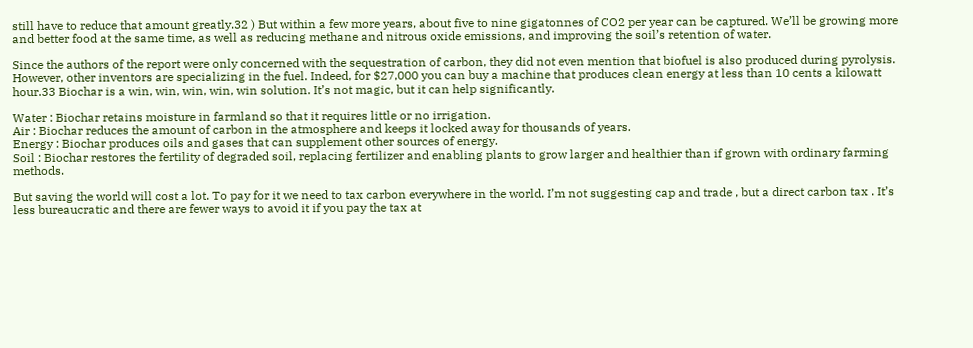still have to reduce that amount greatly.32 ) But within a few more years, about five to nine gigatonnes of CO2 per year can be captured. We’ll be growing more and better food at the same time, as well as reducing methane and nitrous oxide emissions, and improving the soil’s retention of water.

Since the authors of the report were only concerned with the sequestration of carbon, they did not even mention that biofuel is also produced during pyrolysis. However, other inventors are specializing in the fuel. Indeed, for $27,000 you can buy a machine that produces clean energy at less than 10 cents a kilowatt hour.33 Biochar is a win, win, win, win, win solution. It’s not magic, but it can help significantly.

Water : Biochar retains moisture in farmland so that it requires little or no irrigation.
Air : Biochar reduces the amount of carbon in the atmosphere and keeps it locked away for thousands of years.
Energy : Biochar produces oils and gases that can supplement other sources of energy.
Soil : Biochar restores the fertility of degraded soil, replacing fertilizer and enabling plants to grow larger and healthier than if grown with ordinary farming methods.

But saving the world will cost a lot. To pay for it we need to tax carbon everywhere in the world. I’m not suggesting cap and trade , but a direct carbon tax . It’s less bureaucratic and there are fewer ways to avoid it if you pay the tax at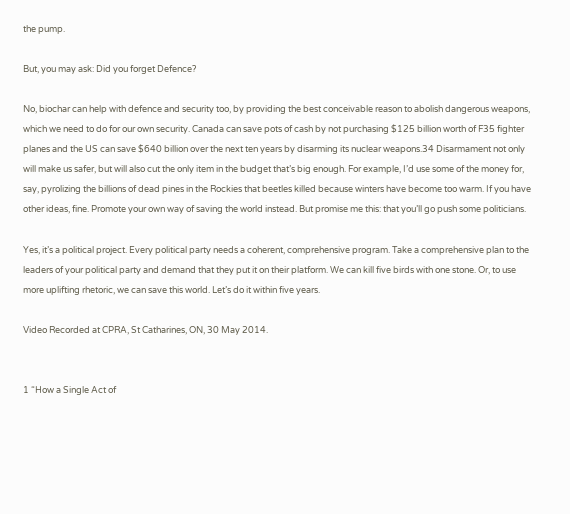the pump.

But, you may ask: Did you forget Defence?

No, biochar can help with defence and security too, by providing the best conceivable reason to abolish dangerous weapons, which we need to do for our own security. Canada can save pots of cash by not purchasing $125 billion worth of F35 fighter planes and the US can save $640 billion over the next ten years by disarming its nuclear weapons.34 Disarmament not only will make us safer, but will also cut the only item in the budget that’s big enough. For example, I’d use some of the money for, say, pyrolizing the billions of dead pines in the Rockies that beetles killed because winters have become too warm. If you have other ideas, fine. Promote your own way of saving the world instead. But promise me this: that you’ll go push some politicians.

Yes, it’s a political project. Every political party needs a coherent, comprehensive program. Take a comprehensive plan to the leaders of your political party and demand that they put it on their platform. We can kill five birds with one stone. Or, to use more uplifting rhetoric, we can save this world. Let’s do it within five years.

Video Recorded at CPRA, St Catharines, ON, 30 May 2014.


1 “How a Single Act of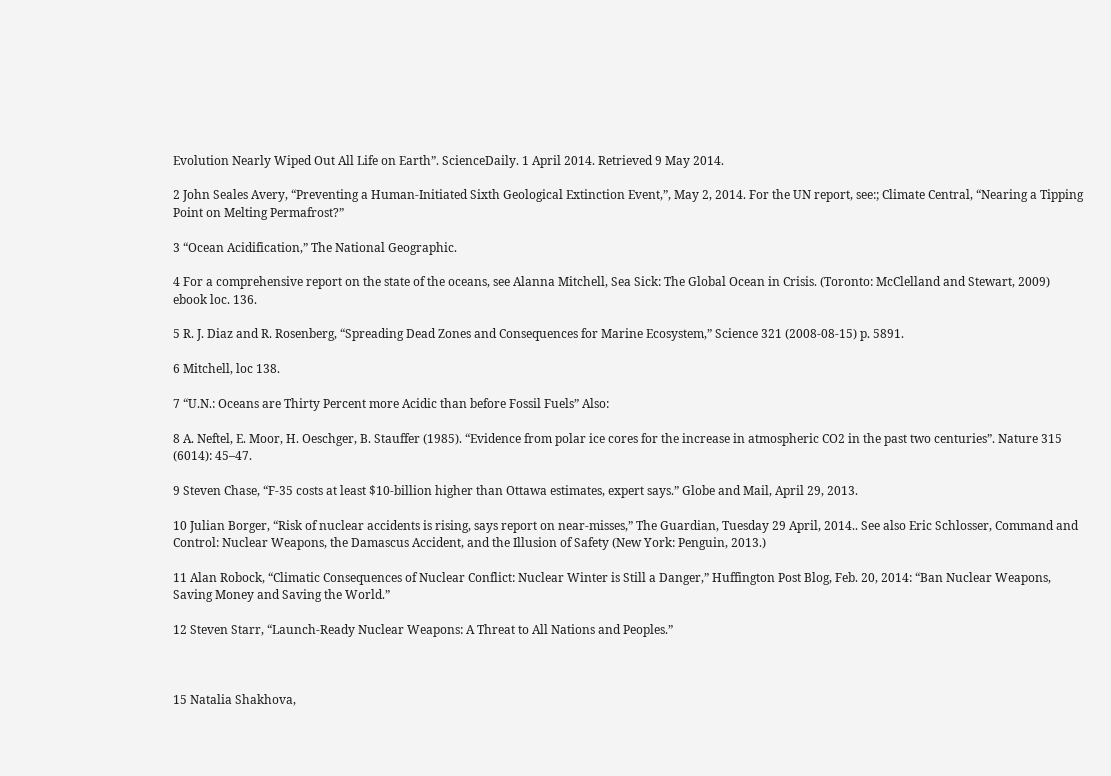Evolution Nearly Wiped Out All Life on Earth”. ScienceDaily. 1 April 2014. Retrieved 9 May 2014.

2 John Seales Avery, “Preventing a Human-Initiated Sixth Geological Extinction Event,”, May 2, 2014. For the UN report, see:; Climate Central, “Nearing a Tipping Point on Melting Permafrost?”

3 “Ocean Acidification,” The National Geographic.

4 For a comprehensive report on the state of the oceans, see Alanna Mitchell, Sea Sick: The Global Ocean in Crisis. (Toronto: McClelland and Stewart, 2009) ebook loc. 136.

5 R. J. Diaz and R. Rosenberg, “Spreading Dead Zones and Consequences for Marine Ecosystem,” Science 321 (2008-08-15) p. 5891.

6 Mitchell, loc 138.

7 “U.N.: Oceans are Thirty Percent more Acidic than before Fossil Fuels” Also:

8 A. Neftel, E. Moor, H. Oeschger, B. Stauffer (1985). “Evidence from polar ice cores for the increase in atmospheric CO2 in the past two centuries”. Nature 315 (6014): 45–47.

9 Steven Chase, “F-35 costs at least $10-billion higher than Ottawa estimates, expert says.” Globe and Mail, April 29, 2013.

10 Julian Borger, “Risk of nuclear accidents is rising, says report on near-misses,” The Guardian, Tuesday 29 April, 2014.. See also Eric Schlosser, Command and Control: Nuclear Weapons, the Damascus Accident, and the Illusion of Safety (New York: Penguin, 2013.)

11 Alan Robock, “Climatic Consequences of Nuclear Conflict: Nuclear Winter is Still a Danger,” Huffington Post Blog, Feb. 20, 2014: “Ban Nuclear Weapons, Saving Money and Saving the World.”

12 Steven Starr, “Launch-Ready Nuclear Weapons: A Threat to All Nations and Peoples.”



15 Natalia Shakhova,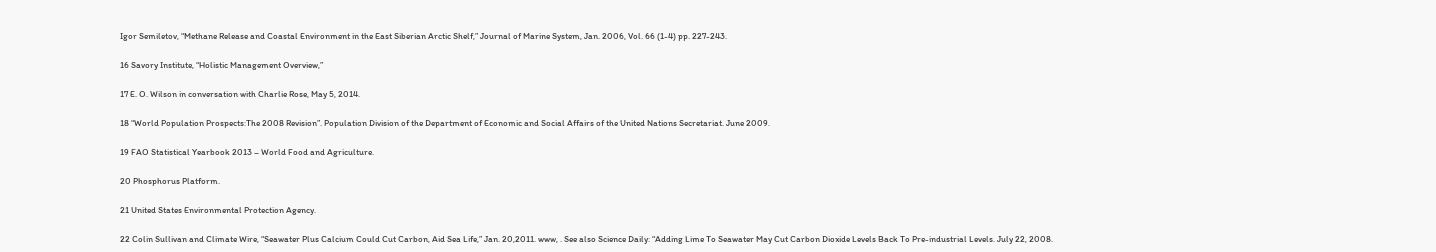Igor Semiletov, “Methane Release and Coastal Environment in the East Siberian Arctic Shelf,” Journal of Marine System, Jan. 2006, Vol. 66 (1-4) pp. 227-243.

16 Savory Institute, “Holistic Management Overview,”

17 E. O. Wilson in conversation with Charlie Rose, May 5, 2014.

18 “World Population Prospects:The 2008 Revision”. Population Division of the Department of Economic and Social Affairs of the United Nations Secretariat. June 2009.

19 FAO Statistical Yearbook 2013 – World Food and Agriculture.

20 Phosphorus Platform.

21 United States Environmental Protection Agency.

22 Colin Sullivan and Climate Wire, “Seawater Plus Calcium Could Cut Carbon, Aid Sea Life,” Jan. 20,2011. www, . See also Science Daily: “Adding Lime To Seawater May Cut Carbon Dioxide Levels Back To Pre-industrial Levels. July 22, 2008.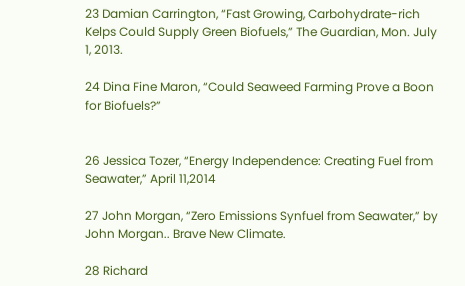23 Damian Carrington, “Fast Growing, Carbohydrate-rich Kelps Could Supply Green Biofuels,” The Guardian, Mon. July 1, 2013.

24 Dina Fine Maron, “Could Seaweed Farming Prove a Boon for Biofuels?”


26 Jessica Tozer, “Energy Independence: Creating Fuel from Seawater,” April 11,2014

27 John Morgan, “Zero Emissions Synfuel from Seawater,” by John Morgan.. Brave New Climate.

28 Richard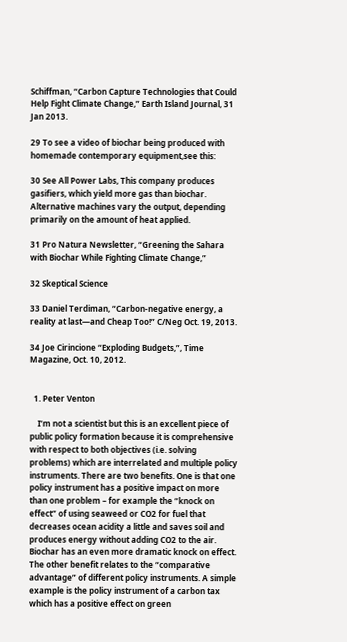Schiffman, “Carbon Capture Technologies that Could Help Fight Climate Change,” Earth Island Journal, 31 Jan 2013.

29 To see a video of biochar being produced with homemade contemporary equipment,see this:

30 See All Power Labs, This company produces gasifiers, which yield more gas than biochar. Alternative machines vary the output, depending primarily on the amount of heat applied.

31 Pro Natura Newsletter, “Greening the Sahara with Biochar While Fighting Climate Change,”

32 Skeptical Science

33 Daniel Terdiman, “Carbon-negative energy, a reality at last—and Cheap Too!” C/Neg Oct. 19, 2013.

34 Joe Cirincione “Exploding Budgets,”, Time Magazine, Oct. 10, 2012.


  1. Peter Venton

    I’m not a scientist but this is an excellent piece of public policy formation because it is comprehensive with respect to both objectives (i.e. solving problems) which are interrelated and multiple policy instruments. There are two benefits. One is that one policy instrument has a positive impact on more than one problem – for example the “knock on effect” of using seaweed or CO2 for fuel that decreases ocean acidity a little and saves soil and produces energy without adding CO2 to the air. Biochar has an even more dramatic knock on effect. The other benefit relates to the “comparative advantage” of different policy instruments. A simple example is the policy instrument of a carbon tax which has a positive effect on green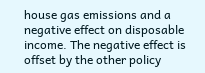house gas emissions and a negative effect on disposable income. The negative effect is offset by the other policy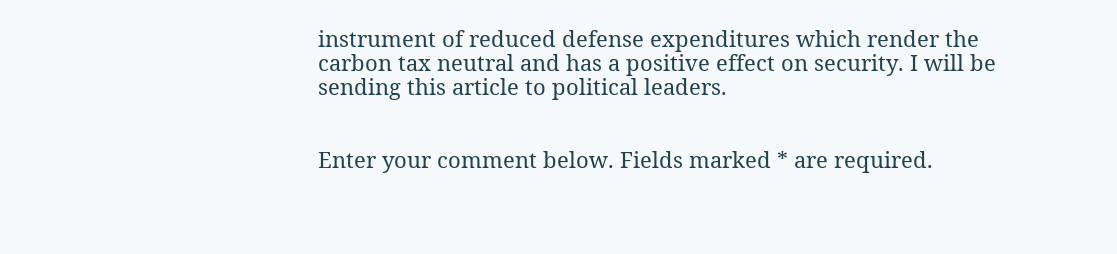instrument of reduced defense expenditures which render the carbon tax neutral and has a positive effect on security. I will be sending this article to political leaders.


Enter your comment below. Fields marked * are required.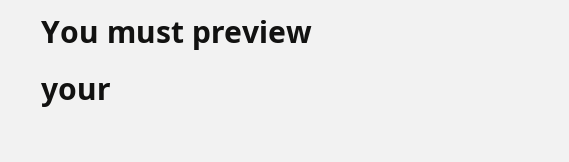You must preview your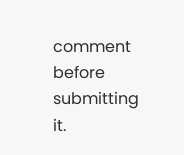comment before submitting it.